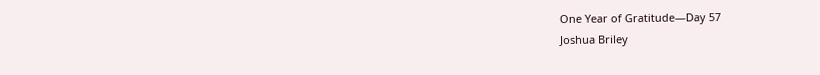One Year of Gratitude—Day 57
Joshua Briley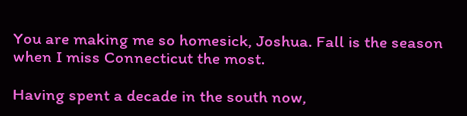You are making me so homesick, Joshua. Fall is the season when I miss Connecticut the most.

Having spent a decade in the south now,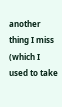another thing I miss (which I used to take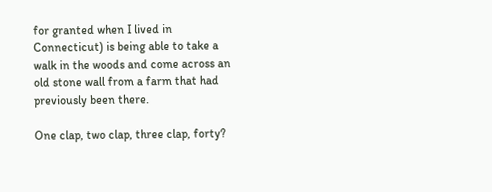for granted when I lived in Connecticut) is being able to take a walk in the woods and come across an old stone wall from a farm that had previously been there.

One clap, two clap, three clap, forty?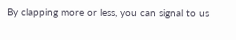By clapping more or less, you can signal to us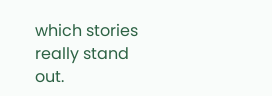which stories really stand out.